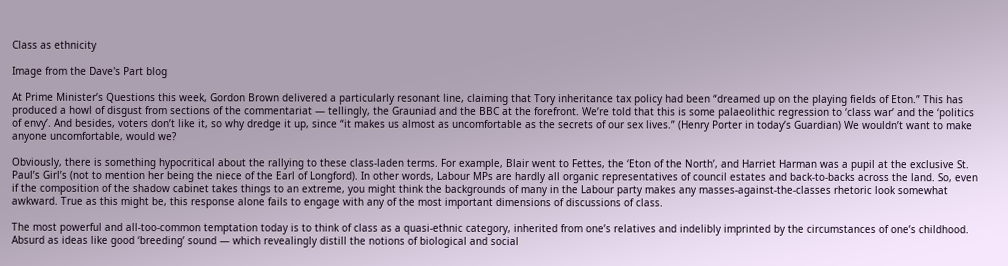Class as ethnicity

Image from the Dave's Part blog

At Prime Minister’s Questions this week, Gordon Brown delivered a particularly resonant line, claiming that Tory inheritance tax policy had been “dreamed up on the playing fields of Eton.” This has produced a howl of disgust from sections of the commentariat — tellingly, the Grauniad and the BBC at the forefront. We’re told that this is some palaeolithic regression to ‘class war’ and the ‘politics of envy’. And besides, voters don’t like it, so why dredge it up, since “it makes us almost as uncomfortable as the secrets of our sex lives.” (Henry Porter in today’s Guardian) We wouldn’t want to make anyone uncomfortable, would we?

Obviously, there is something hypocritical about the rallying to these class-laden terms. For example, Blair went to Fettes, the ‘Eton of the North’, and Harriet Harman was a pupil at the exclusive St. Paul’s Girl’s (not to mention her being the niece of the Earl of Longford). In other words, Labour MPs are hardly all organic representatives of council estates and back-to-backs across the land. So, even if the composition of the shadow cabinet takes things to an extreme, you might think the backgrounds of many in the Labour party makes any masses-against-the-classes rhetoric look somewhat awkward. True as this might be, this response alone fails to engage with any of the most important dimensions of discussions of class.

The most powerful and all-too-common temptation today is to think of class as a quasi-ethnic category, inherited from one’s relatives and indelibly imprinted by the circumstances of one’s childhood. Absurd as ideas like good ‘breeding’ sound — which revealingly distill the notions of biological and social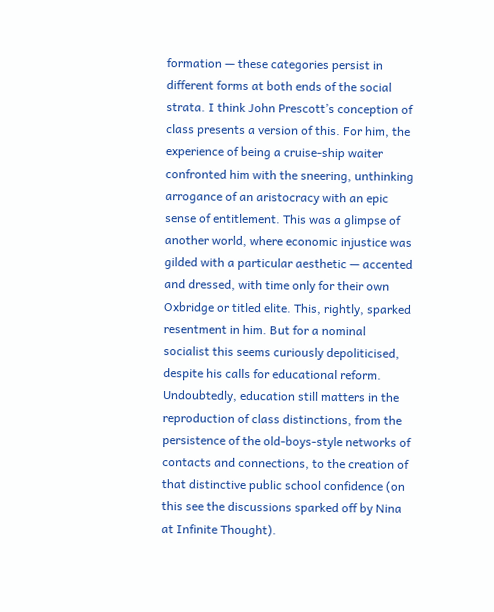formation — these categories persist in different forms at both ends of the social strata. I think John Prescott’s conception of class presents a version of this. For him, the experience of being a cruise-ship waiter confronted him with the sneering, unthinking arrogance of an aristocracy with an epic sense of entitlement. This was a glimpse of another world, where economic injustice was gilded with a particular aesthetic — accented and dressed, with time only for their own Oxbridge or titled elite. This, rightly, sparked resentment in him. But for a nominal socialist this seems curiously depoliticised, despite his calls for educational reform. Undoubtedly, education still matters in the reproduction of class distinctions, from the persistence of the old-boys-style networks of contacts and connections, to the creation of that distinctive public school confidence (on this see the discussions sparked off by Nina at Infinite Thought).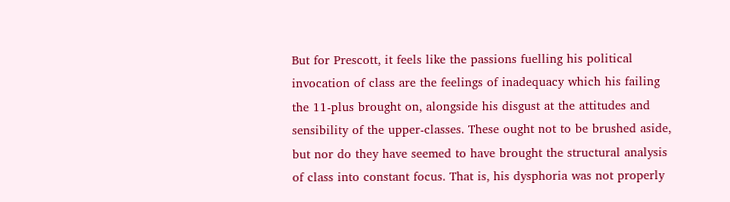But for Prescott, it feels like the passions fuelling his political invocation of class are the feelings of inadequacy which his failing the 11-plus brought on, alongside his disgust at the attitudes and sensibility of the upper-classes. These ought not to be brushed aside, but nor do they have seemed to have brought the structural analysis of class into constant focus. That is, his dysphoria was not properly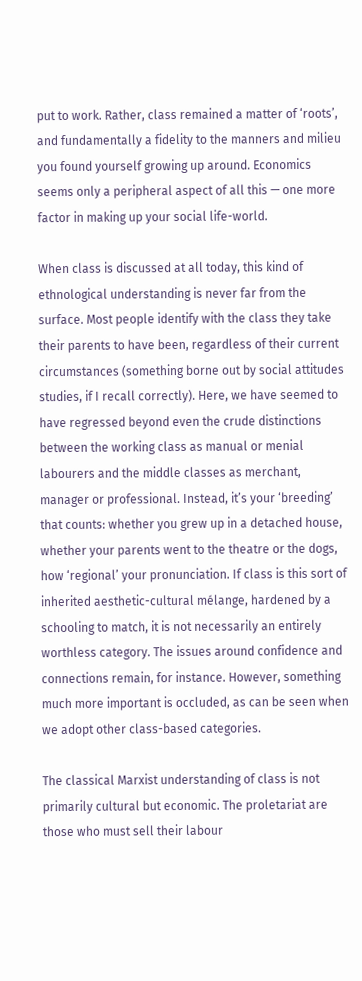put to work. Rather, class remained a matter of ‘roots’, and fundamentally a fidelity to the manners and milieu you found yourself growing up around. Economics seems only a peripheral aspect of all this — one more factor in making up your social life-world.

When class is discussed at all today, this kind of ethnological understanding is never far from the surface. Most people identify with the class they take their parents to have been, regardless of their current circumstances (something borne out by social attitudes studies, if I recall correctly). Here, we have seemed to have regressed beyond even the crude distinctions between the working class as manual or menial labourers and the middle classes as merchant, manager or professional. Instead, it’s your ‘breeding’ that counts: whether you grew up in a detached house, whether your parents went to the theatre or the dogs, how ‘regional’ your pronunciation. If class is this sort of inherited aesthetic-cultural mélange, hardened by a schooling to match, it is not necessarily an entirely worthless category. The issues around confidence and connections remain, for instance. However, something much more important is occluded, as can be seen when we adopt other class-based categories.

The classical Marxist understanding of class is not primarily cultural but economic. The proletariat are those who must sell their labour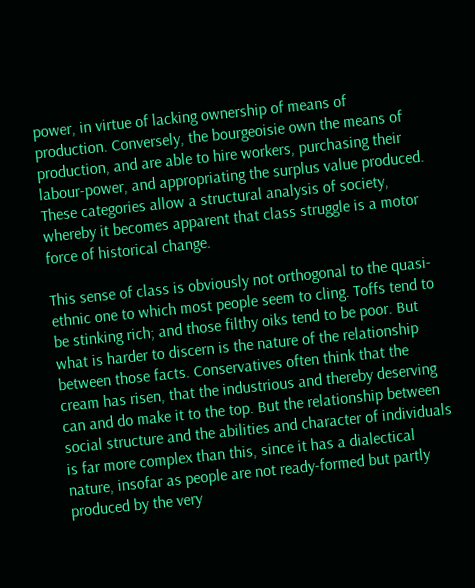power, in virtue of lacking ownership of means of production. Conversely, the bourgeoisie own the means of production, and are able to hire workers, purchasing their labour-power, and appropriating the surplus value produced. These categories allow a structural analysis of society, whereby it becomes apparent that class struggle is a motor force of historical change.

This sense of class is obviously not orthogonal to the quasi-ethnic one to which most people seem to cling. Toffs tend to be stinking rich; and those filthy oiks tend to be poor. But what is harder to discern is the nature of the relationship between those facts. Conservatives often think that the cream has risen, that the industrious and thereby deserving can and do make it to the top. But the relationship between social structure and the abilities and character of individuals is far more complex than this, since it has a dialectical nature, insofar as people are not ready-formed but partly produced by the very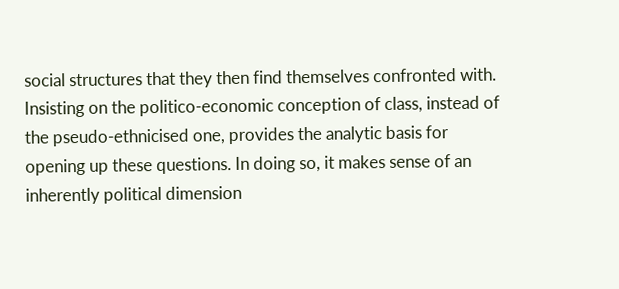social structures that they then find themselves confronted with. Insisting on the politico-economic conception of class, instead of the pseudo-ethnicised one, provides the analytic basis for opening up these questions. In doing so, it makes sense of an inherently political dimension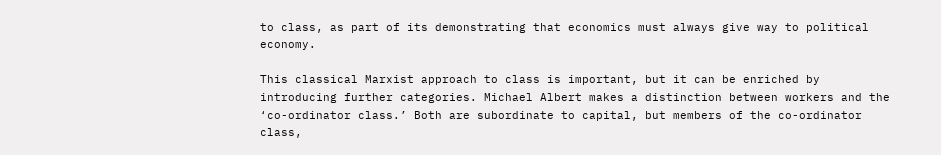to class, as part of its demonstrating that economics must always give way to political economy.

This classical Marxist approach to class is important, but it can be enriched by introducing further categories. Michael Albert makes a distinction between workers and the ‘co-ordinator class.’ Both are subordinate to capital, but members of the co-ordinator class,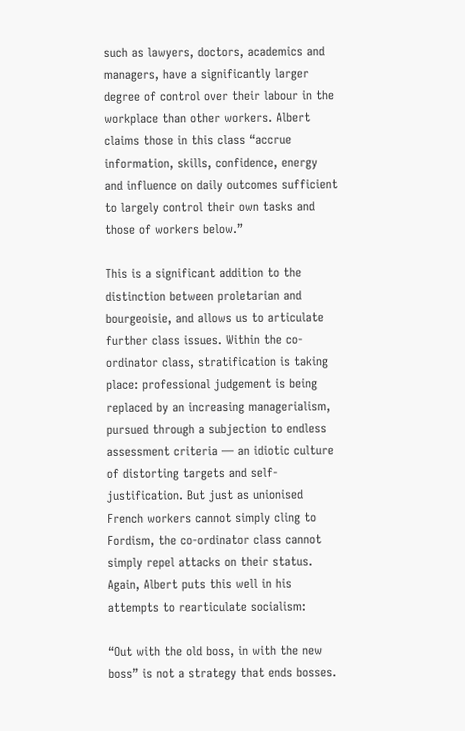such as lawyers, doctors, academics and managers, have a significantly larger degree of control over their labour in the workplace than other workers. Albert claims those in this class “accrue information, skills, confidence, energy and influence on daily outcomes sufficient to largely control their own tasks and those of workers below.”

This is a significant addition to the distinction between proletarian and bourgeoisie, and allows us to articulate further class issues. Within the co-ordinator class, stratification is taking place: professional judgement is being replaced by an increasing managerialism, pursued through a subjection to endless assessment criteria — an idiotic culture of distorting targets and self-justification. But just as unionised French workers cannot simply cling to Fordism, the co-ordinator class cannot simply repel attacks on their status. Again, Albert puts this well in his attempts to rearticulate socialism:

“Out with the old boss, in with the new boss” is not a strategy that ends bosses.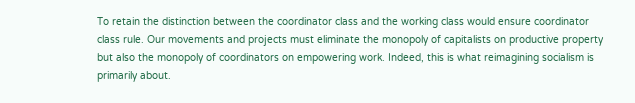To retain the distinction between the coordinator class and the working class would ensure coordinator class rule. Our movements and projects must eliminate the monopoly of capitalists on productive property but also the monopoly of coordinators on empowering work. Indeed, this is what reimagining socialism is primarily about.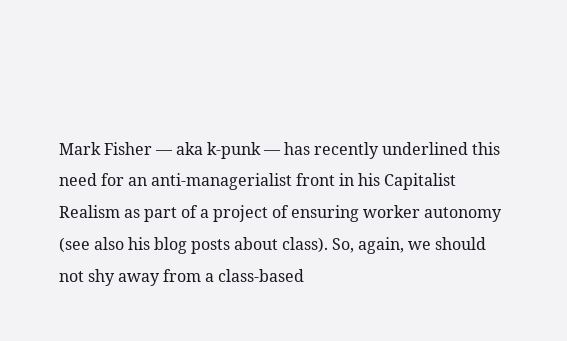Mark Fisher — aka k-punk — has recently underlined this need for an anti-managerialist front in his Capitalist Realism as part of a project of ensuring worker autonomy (see also his blog posts about class). So, again, we should not shy away from a class-based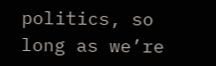politics, so long as we’re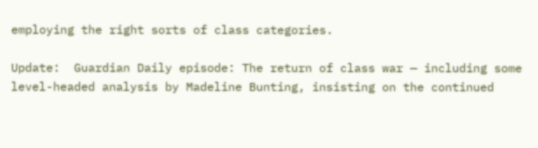employing the right sorts of class categories.

Update:  Guardian Daily episode: The return of class war — including some level-headed analysis by Madeline Bunting, insisting on the continued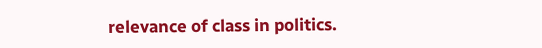relevance of class in politics.